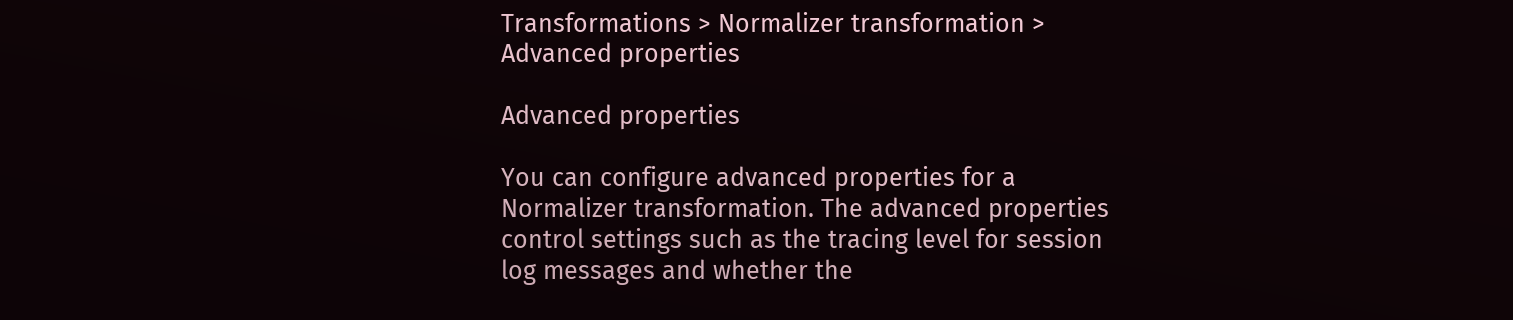Transformations > Normalizer transformation > Advanced properties

Advanced properties

You can configure advanced properties for a Normalizer transformation. The advanced properties control settings such as the tracing level for session log messages and whether the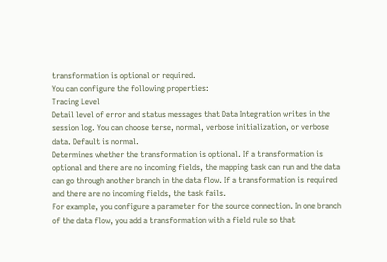transformation is optional or required.
You can configure the following properties:
Tracing Level
Detail level of error and status messages that Data Integration writes in the session log. You can choose terse, normal, verbose initialization, or verbose data. Default is normal.
Determines whether the transformation is optional. If a transformation is optional and there are no incoming fields, the mapping task can run and the data can go through another branch in the data flow. If a transformation is required and there are no incoming fields, the task fails.
For example, you configure a parameter for the source connection. In one branch of the data flow, you add a transformation with a field rule so that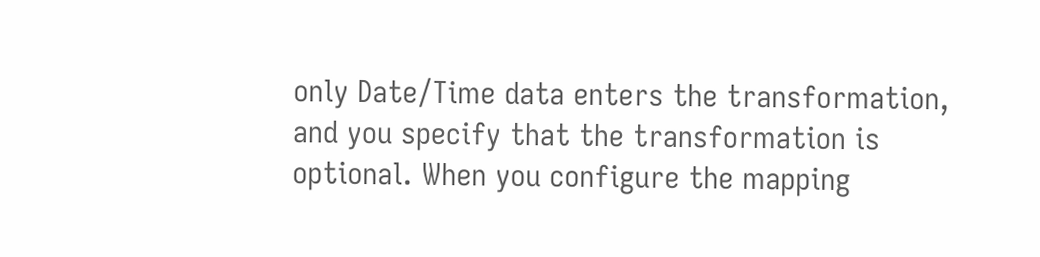only Date/Time data enters the transformation, and you specify that the transformation is optional. When you configure the mapping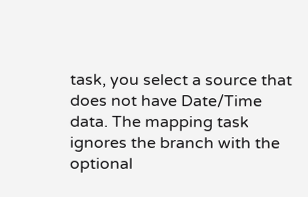task, you select a source that does not have Date/Time data. The mapping task ignores the branch with the optional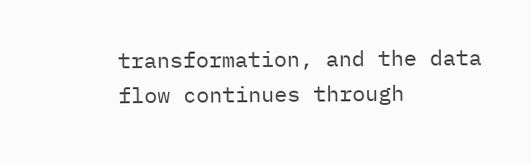transformation, and the data flow continues through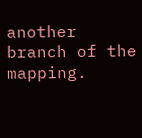another branch of the mapping.